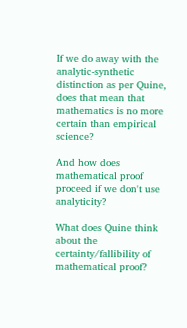If we do away with the analytic-synthetic distinction as per Quine, does that mean that mathematics is no more certain than empirical science?

And how does mathematical proof proceed if we don't use analyticity?

What does Quine think about the certainty/fallibility of mathematical proof?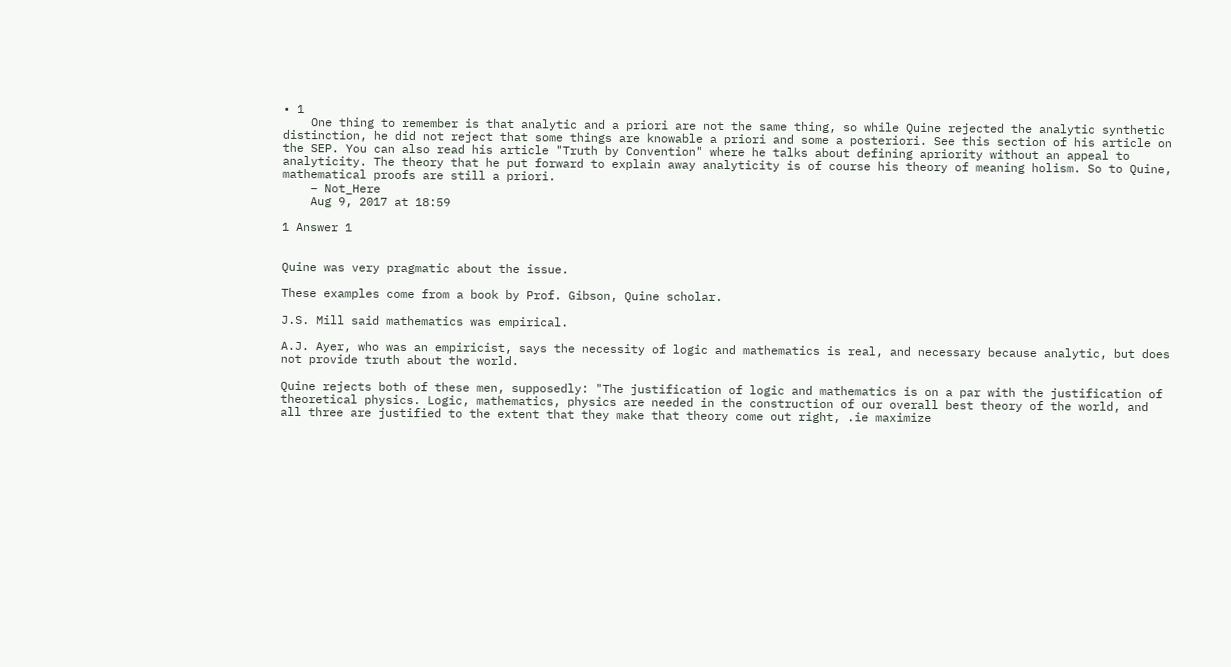• 1
    One thing to remember is that analytic and a priori are not the same thing, so while Quine rejected the analytic synthetic distinction, he did not reject that some things are knowable a priori and some a posteriori. See this section of his article on the SEP. You can also read his article "Truth by Convention" where he talks about defining apriority without an appeal to analyticity. The theory that he put forward to explain away analyticity is of course his theory of meaning holism. So to Quine, mathematical proofs are still a priori.
    – Not_Here
    Aug 9, 2017 at 18:59

1 Answer 1


Quine was very pragmatic about the issue.

These examples come from a book by Prof. Gibson, Quine scholar.

J.S. Mill said mathematics was empirical.

A.J. Ayer, who was an empiricist, says the necessity of logic and mathematics is real, and necessary because analytic, but does not provide truth about the world.

Quine rejects both of these men, supposedly: "The justification of logic and mathematics is on a par with the justification of theoretical physics. Logic, mathematics, physics are needed in the construction of our overall best theory of the world, and all three are justified to the extent that they make that theory come out right, .ie maximize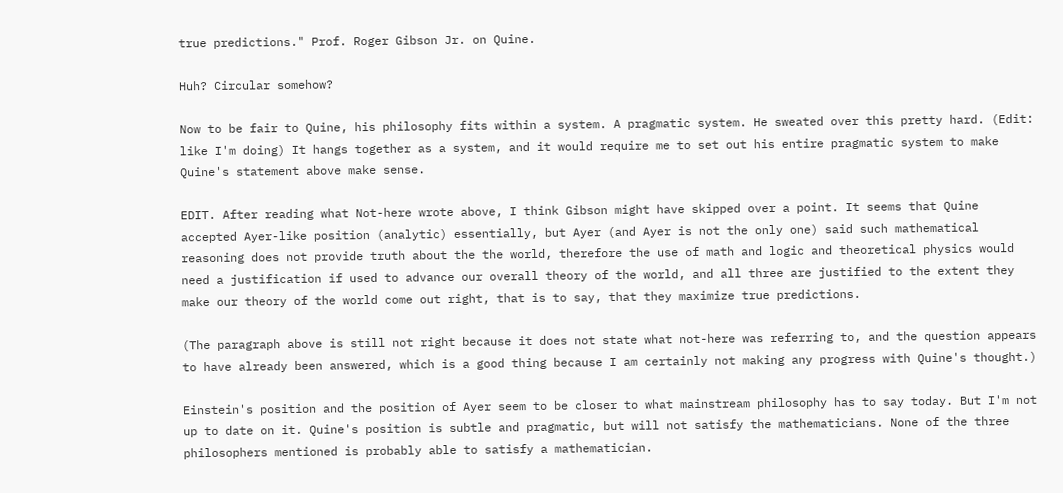true predictions." Prof. Roger Gibson Jr. on Quine.

Huh? Circular somehow?

Now to be fair to Quine, his philosophy fits within a system. A pragmatic system. He sweated over this pretty hard. (Edit: like I'm doing) It hangs together as a system, and it would require me to set out his entire pragmatic system to make Quine's statement above make sense.

EDIT. After reading what Not-here wrote above, I think Gibson might have skipped over a point. It seems that Quine accepted Ayer-like position (analytic) essentially, but Ayer (and Ayer is not the only one) said such mathematical reasoning does not provide truth about the the world, therefore the use of math and logic and theoretical physics would need a justification if used to advance our overall theory of the world, and all three are justified to the extent they make our theory of the world come out right, that is to say, that they maximize true predictions.

(The paragraph above is still not right because it does not state what not-here was referring to, and the question appears to have already been answered, which is a good thing because I am certainly not making any progress with Quine's thought.)

Einstein's position and the position of Ayer seem to be closer to what mainstream philosophy has to say today. But I'm not up to date on it. Quine's position is subtle and pragmatic, but will not satisfy the mathematicians. None of the three philosophers mentioned is probably able to satisfy a mathematician.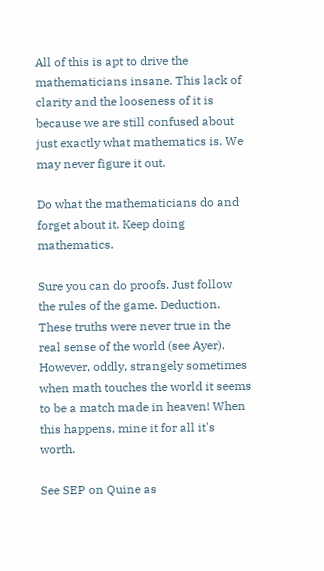All of this is apt to drive the mathematicians insane. This lack of clarity and the looseness of it is because we are still confused about just exactly what mathematics is. We may never figure it out.

Do what the mathematicians do and forget about it. Keep doing mathematics.

Sure you can do proofs. Just follow the rules of the game. Deduction. These truths were never true in the real sense of the world (see Ayer). However, oddly, strangely sometimes when math touches the world it seems to be a match made in heaven! When this happens, mine it for all it's worth.

See SEP on Quine as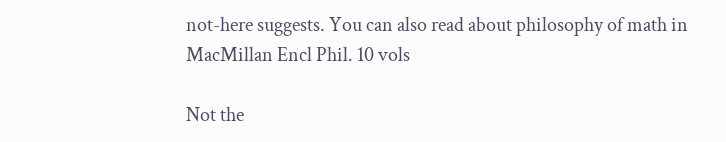not-here suggests. You can also read about philosophy of math in MacMillan Encl Phil. 10 vols

Not the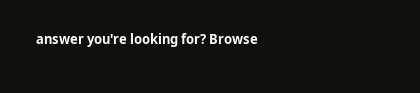answer you're looking for? Browse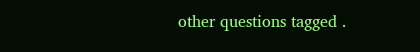other questions tagged .